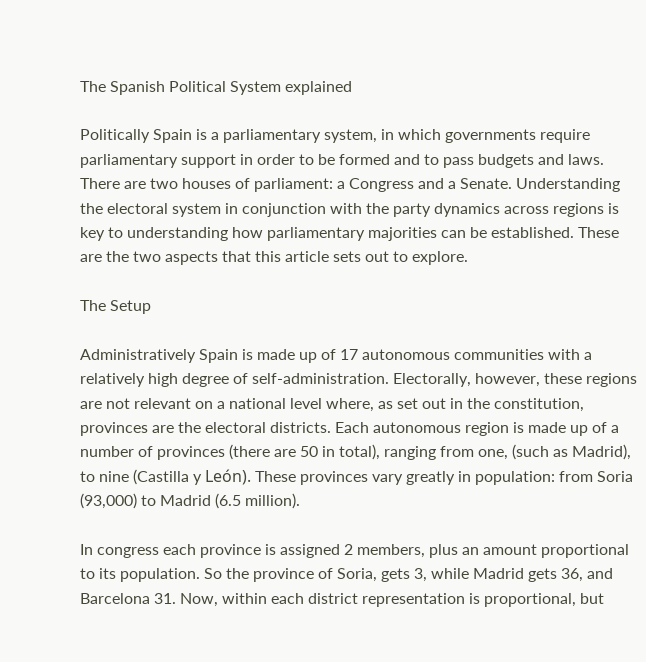The Spanish Political System explained

Politically Spain is a parliamentary system, in which governments require parliamentary support in order to be formed and to pass budgets and laws. There are two houses of parliament: a Congress and a Senate. Understanding the electoral system in conjunction with the party dynamics across regions is key to understanding how parliamentary majorities can be established. These are the two aspects that this article sets out to explore.

The Setup

Administratively Spain is made up of 17 autonomous communities with a relatively high degree of self-administration. Electorally, however, these regions are not relevant on a national level where, as set out in the constitution, provinces are the electoral districts. Each autonomous region is made up of a number of provinces (there are 50 in total), ranging from one, (such as Madrid), to nine (Castilla y León). These provinces vary greatly in population: from Soria (93,000) to Madrid (6.5 million).

In congress each province is assigned 2 members, plus an amount proportional to its population. So the province of Soria, gets 3, while Madrid gets 36, and Barcelona 31. Now, within each district representation is proportional, but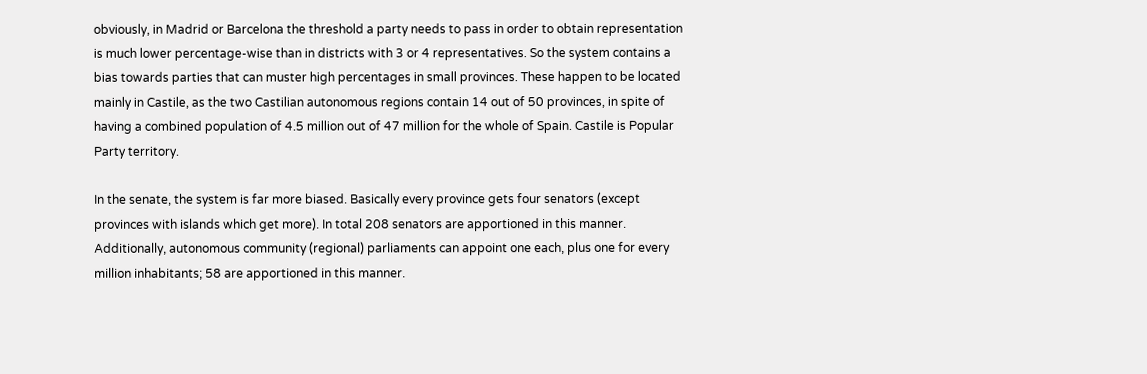obviously, in Madrid or Barcelona the threshold a party needs to pass in order to obtain representation is much lower percentage-wise than in districts with 3 or 4 representatives. So the system contains a bias towards parties that can muster high percentages in small provinces. These happen to be located mainly in Castile, as the two Castilian autonomous regions contain 14 out of 50 provinces, in spite of having a combined population of 4.5 million out of 47 million for the whole of Spain. Castile is Popular Party territory.

In the senate, the system is far more biased. Basically every province gets four senators (except provinces with islands which get more). In total 208 senators are apportioned in this manner. Additionally, autonomous community (regional) parliaments can appoint one each, plus one for every million inhabitants; 58 are apportioned in this manner.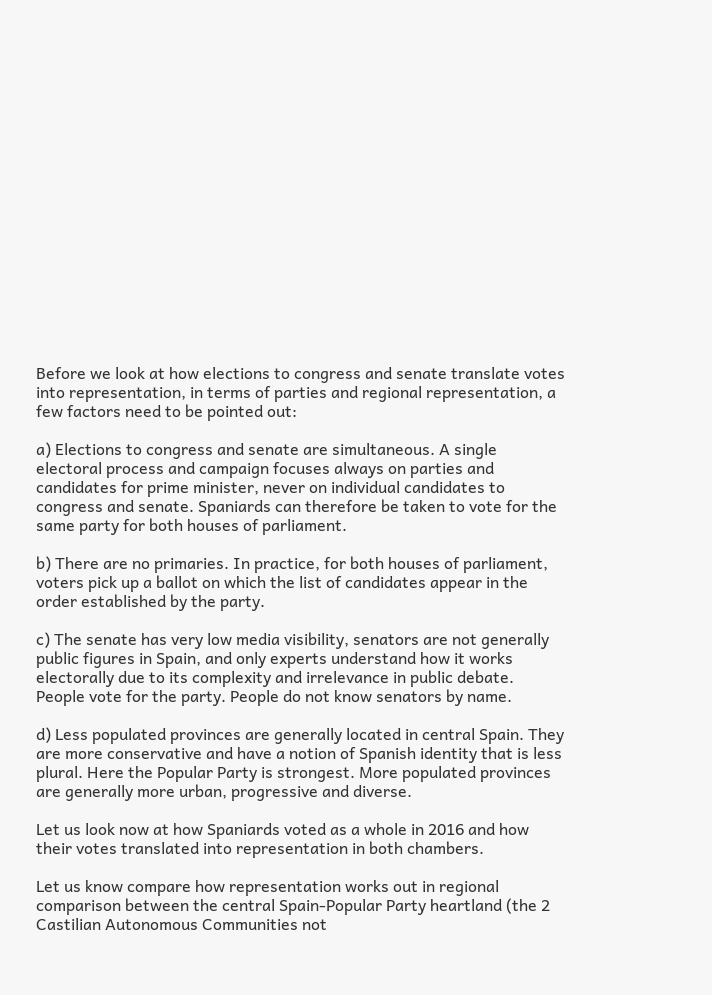Before we look at how elections to congress and senate translate votes into representation, in terms of parties and regional representation, a few factors need to be pointed out:

a) Elections to congress and senate are simultaneous. A single electoral process and campaign focuses always on parties and candidates for prime minister, never on individual candidates to congress and senate. Spaniards can therefore be taken to vote for the same party for both houses of parliament.

b) There are no primaries. In practice, for both houses of parliament, voters pick up a ballot on which the list of candidates appear in the order established by the party.

c) The senate has very low media visibility, senators are not generally public figures in Spain, and only experts understand how it works electorally due to its complexity and irrelevance in public debate. People vote for the party. People do not know senators by name.

d) Less populated provinces are generally located in central Spain. They are more conservative and have a notion of Spanish identity that is less plural. Here the Popular Party is strongest. More populated provinces are generally more urban, progressive and diverse.

Let us look now at how Spaniards voted as a whole in 2016 and how their votes translated into representation in both chambers.

Let us know compare how representation works out in regional comparison between the central Spain-Popular Party heartland (the 2 Castilian Autonomous Communities not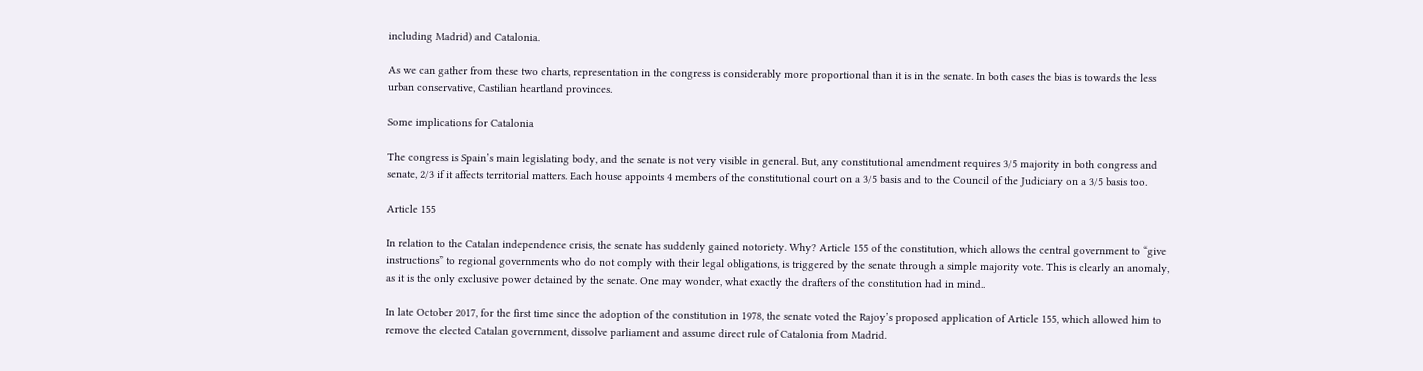including Madrid) and Catalonia.

As we can gather from these two charts, representation in the congress is considerably more proportional than it is in the senate. In both cases the bias is towards the less urban conservative, Castilian heartland provinces.

Some implications for Catalonia

The congress is Spain’s main legislating body, and the senate is not very visible in general. But, any constitutional amendment requires 3/5 majority in both congress and senate, 2/3 if it affects territorial matters. Each house appoints 4 members of the constitutional court on a 3/5 basis and to the Council of the Judiciary on a 3/5 basis too.

Article 155

In relation to the Catalan independence crisis, the senate has suddenly gained notoriety. Why? Article 155 of the constitution, which allows the central government to “give instructions” to regional governments who do not comply with their legal obligations, is triggered by the senate through a simple majority vote. This is clearly an anomaly, as it is the only exclusive power detained by the senate. One may wonder, what exactly the drafters of the constitution had in mind..

In late October 2017, for the first time since the adoption of the constitution in 1978, the senate voted the Rajoy’s proposed application of Article 155, which allowed him to remove the elected Catalan government, dissolve parliament and assume direct rule of Catalonia from Madrid.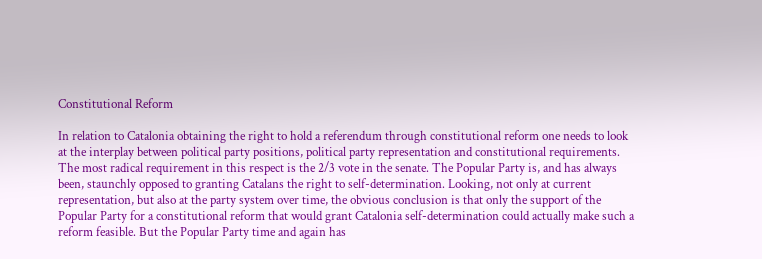Constitutional Reform

In relation to Catalonia obtaining the right to hold a referendum through constitutional reform one needs to look at the interplay between political party positions, political party representation and constitutional requirements. The most radical requirement in this respect is the 2/3 vote in the senate. The Popular Party is, and has always been, staunchly opposed to granting Catalans the right to self-determination. Looking, not only at current representation, but also at the party system over time, the obvious conclusion is that only the support of the Popular Party for a constitutional reform that would grant Catalonia self-determination could actually make such a reform feasible. But the Popular Party time and again has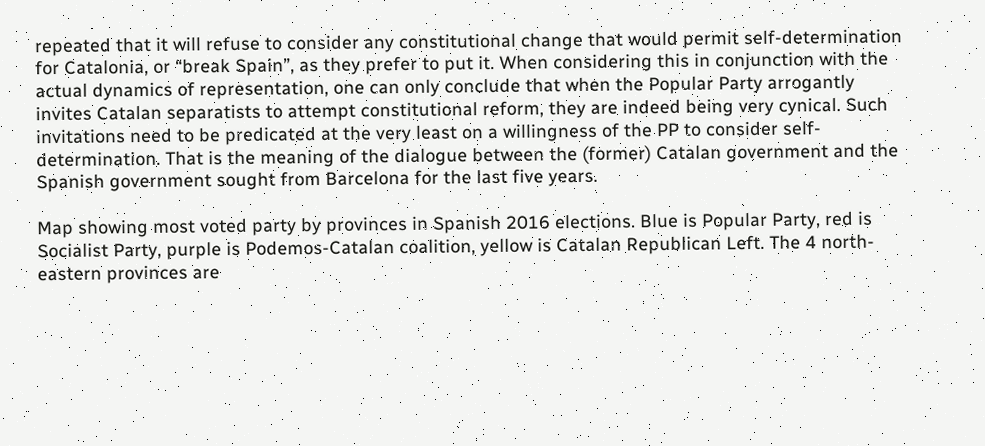repeated that it will refuse to consider any constitutional change that would permit self-determination for Catalonia, or “break Spain”, as they prefer to put it. When considering this in conjunction with the actual dynamics of representation, one can only conclude that when the Popular Party arrogantly invites Catalan separatists to attempt constitutional reform, they are indeed being very cynical. Such invitations need to be predicated at the very least on a willingness of the PP to consider self-determination. That is the meaning of the dialogue between the (former) Catalan government and the Spanish government sought from Barcelona for the last five years.

Map showing most voted party by provinces in Spanish 2016 elections. Blue is Popular Party, red is Socialist Party, purple is Podemos-Catalan coalition, yellow is Catalan Republican Left. The 4 north-eastern provinces are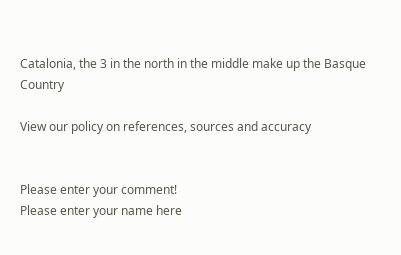Catalonia, the 3 in the north in the middle make up the Basque Country

View our policy on references, sources and accuracy


Please enter your comment!
Please enter your name here